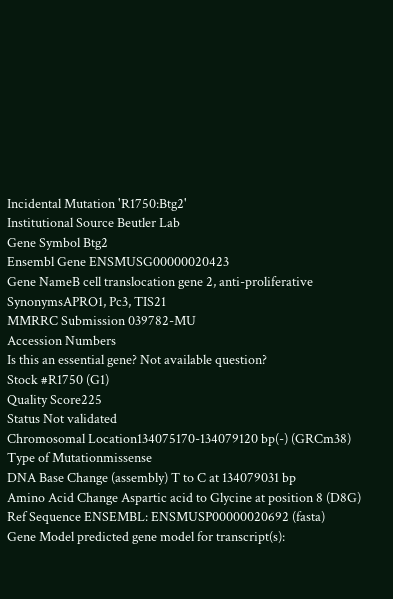Incidental Mutation 'R1750:Btg2'
Institutional Source Beutler Lab
Gene Symbol Btg2
Ensembl Gene ENSMUSG00000020423
Gene NameB cell translocation gene 2, anti-proliferative
SynonymsAPRO1, Pc3, TIS21
MMRRC Submission 039782-MU
Accession Numbers
Is this an essential gene? Not available question?
Stock #R1750 (G1)
Quality Score225
Status Not validated
Chromosomal Location134075170-134079120 bp(-) (GRCm38)
Type of Mutationmissense
DNA Base Change (assembly) T to C at 134079031 bp
Amino Acid Change Aspartic acid to Glycine at position 8 (D8G)
Ref Sequence ENSEMBL: ENSMUSP00000020692 (fasta)
Gene Model predicted gene model for transcript(s):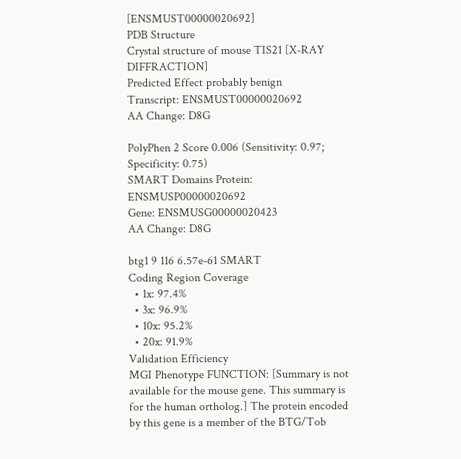[ENSMUST00000020692]
PDB Structure
Crystal structure of mouse TIS21 [X-RAY DIFFRACTION]
Predicted Effect probably benign
Transcript: ENSMUST00000020692
AA Change: D8G

PolyPhen 2 Score 0.006 (Sensitivity: 0.97; Specificity: 0.75)
SMART Domains Protein: ENSMUSP00000020692
Gene: ENSMUSG00000020423
AA Change: D8G

btg1 9 116 6.57e-61 SMART
Coding Region Coverage
  • 1x: 97.4%
  • 3x: 96.9%
  • 10x: 95.2%
  • 20x: 91.9%
Validation Efficiency
MGI Phenotype FUNCTION: [Summary is not available for the mouse gene. This summary is for the human ortholog.] The protein encoded by this gene is a member of the BTG/Tob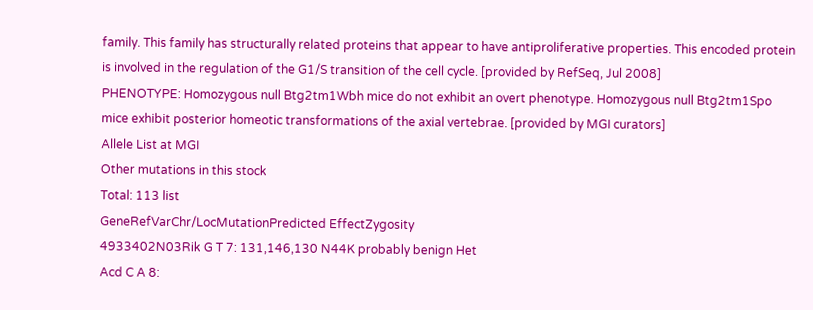family. This family has structurally related proteins that appear to have antiproliferative properties. This encoded protein is involved in the regulation of the G1/S transition of the cell cycle. [provided by RefSeq, Jul 2008]
PHENOTYPE: Homozygous null Btg2tm1Wbh mice do not exhibit an overt phenotype. Homozygous null Btg2tm1Spo mice exhibit posterior homeotic transformations of the axial vertebrae. [provided by MGI curators]
Allele List at MGI
Other mutations in this stock
Total: 113 list
GeneRefVarChr/LocMutationPredicted EffectZygosity
4933402N03Rik G T 7: 131,146,130 N44K probably benign Het
Acd C A 8: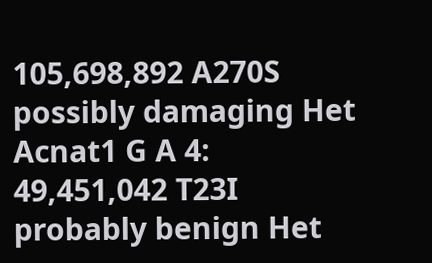105,698,892 A270S possibly damaging Het
Acnat1 G A 4: 49,451,042 T23I probably benign Het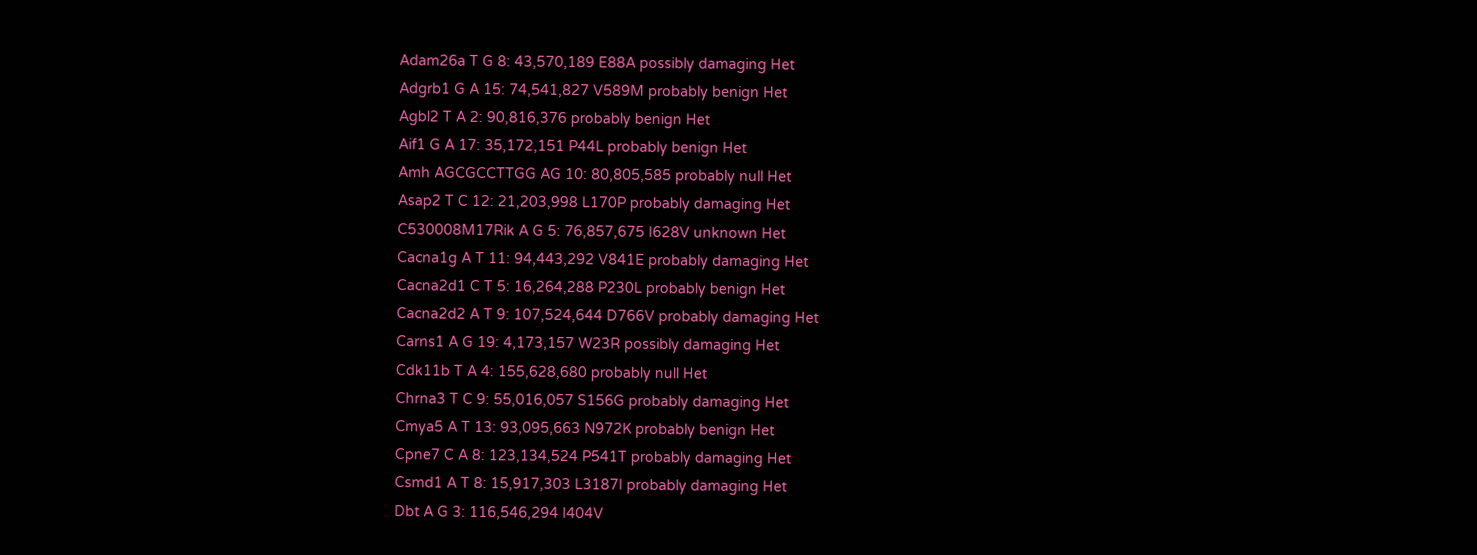Adam26a T G 8: 43,570,189 E88A possibly damaging Het
Adgrb1 G A 15: 74,541,827 V589M probably benign Het
Agbl2 T A 2: 90,816,376 probably benign Het
Aif1 G A 17: 35,172,151 P44L probably benign Het
Amh AGCGCCTTGG AG 10: 80,805,585 probably null Het
Asap2 T C 12: 21,203,998 L170P probably damaging Het
C530008M17Rik A G 5: 76,857,675 I628V unknown Het
Cacna1g A T 11: 94,443,292 V841E probably damaging Het
Cacna2d1 C T 5: 16,264,288 P230L probably benign Het
Cacna2d2 A T 9: 107,524,644 D766V probably damaging Het
Carns1 A G 19: 4,173,157 W23R possibly damaging Het
Cdk11b T A 4: 155,628,680 probably null Het
Chrna3 T C 9: 55,016,057 S156G probably damaging Het
Cmya5 A T 13: 93,095,663 N972K probably benign Het
Cpne7 C A 8: 123,134,524 P541T probably damaging Het
Csmd1 A T 8: 15,917,303 L3187I probably damaging Het
Dbt A G 3: 116,546,294 I404V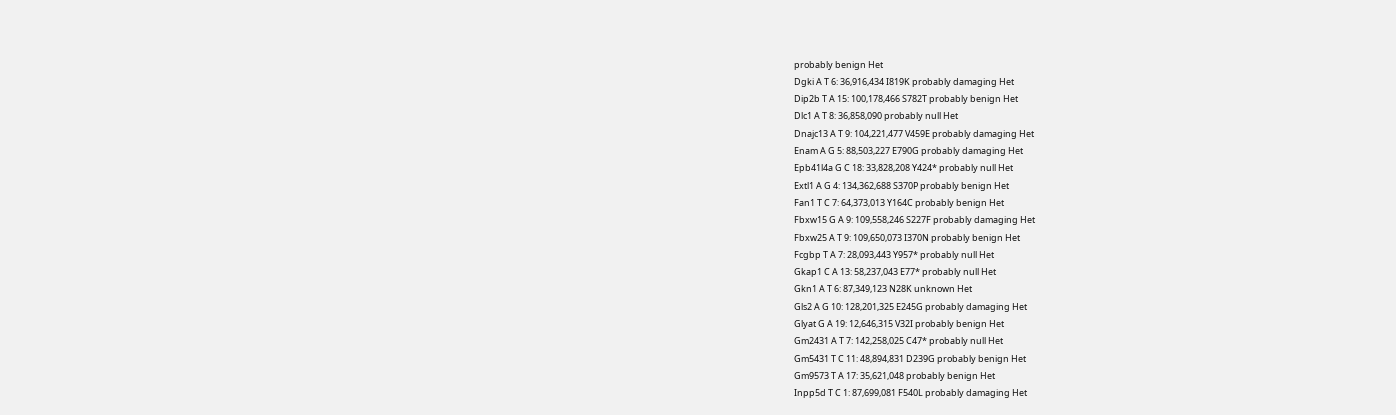probably benign Het
Dgki A T 6: 36,916,434 I819K probably damaging Het
Dip2b T A 15: 100,178,466 S782T probably benign Het
Dlc1 A T 8: 36,858,090 probably null Het
Dnajc13 A T 9: 104,221,477 V459E probably damaging Het
Enam A G 5: 88,503,227 E790G probably damaging Het
Epb41l4a G C 18: 33,828,208 Y424* probably null Het
Extl1 A G 4: 134,362,688 S370P probably benign Het
Fan1 T C 7: 64,373,013 Y164C probably benign Het
Fbxw15 G A 9: 109,558,246 S227F probably damaging Het
Fbxw25 A T 9: 109,650,073 I370N probably benign Het
Fcgbp T A 7: 28,093,443 Y957* probably null Het
Gkap1 C A 13: 58,237,043 E77* probably null Het
Gkn1 A T 6: 87,349,123 N28K unknown Het
Gls2 A G 10: 128,201,325 E245G probably damaging Het
Glyat G A 19: 12,646,315 V32I probably benign Het
Gm2431 A T 7: 142,258,025 C47* probably null Het
Gm5431 T C 11: 48,894,831 D239G probably benign Het
Gm9573 T A 17: 35,621,048 probably benign Het
Inpp5d T C 1: 87,699,081 F540L probably damaging Het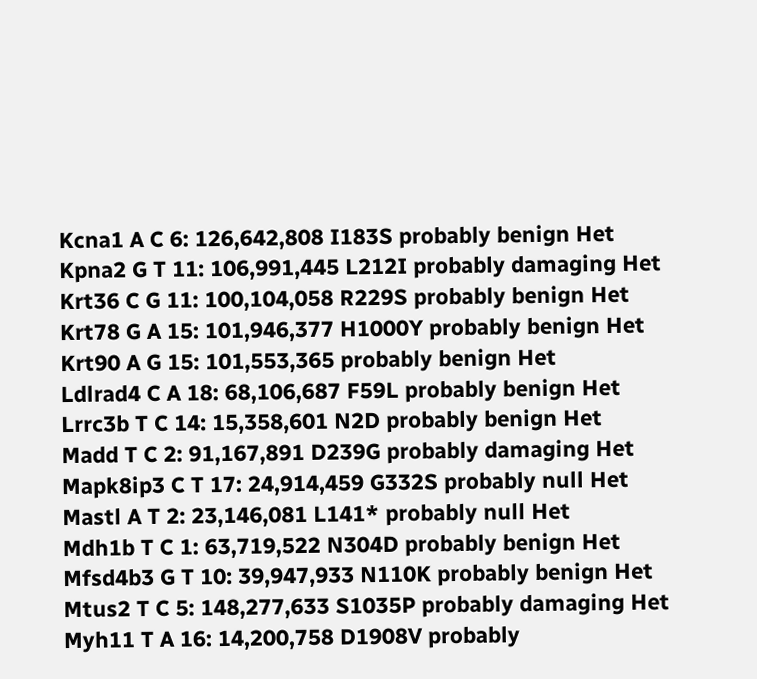Kcna1 A C 6: 126,642,808 I183S probably benign Het
Kpna2 G T 11: 106,991,445 L212I probably damaging Het
Krt36 C G 11: 100,104,058 R229S probably benign Het
Krt78 G A 15: 101,946,377 H1000Y probably benign Het
Krt90 A G 15: 101,553,365 probably benign Het
Ldlrad4 C A 18: 68,106,687 F59L probably benign Het
Lrrc3b T C 14: 15,358,601 N2D probably benign Het
Madd T C 2: 91,167,891 D239G probably damaging Het
Mapk8ip3 C T 17: 24,914,459 G332S probably null Het
Mastl A T 2: 23,146,081 L141* probably null Het
Mdh1b T C 1: 63,719,522 N304D probably benign Het
Mfsd4b3 G T 10: 39,947,933 N110K probably benign Het
Mtus2 T C 5: 148,277,633 S1035P probably damaging Het
Myh11 T A 16: 14,200,758 D1908V probably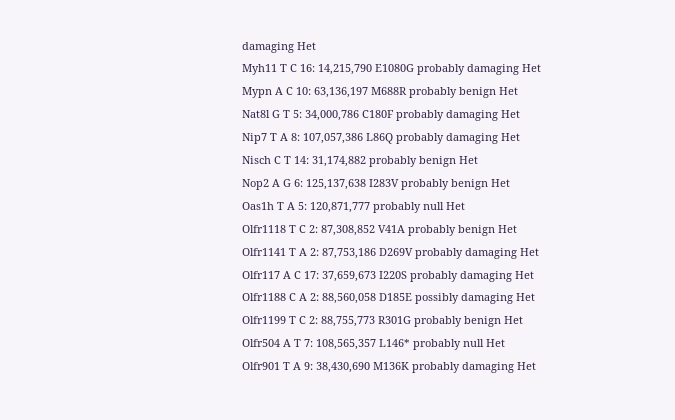damaging Het
Myh11 T C 16: 14,215,790 E1080G probably damaging Het
Mypn A C 10: 63,136,197 M688R probably benign Het
Nat8l G T 5: 34,000,786 C180F probably damaging Het
Nip7 T A 8: 107,057,386 L86Q probably damaging Het
Nisch C T 14: 31,174,882 probably benign Het
Nop2 A G 6: 125,137,638 I283V probably benign Het
Oas1h T A 5: 120,871,777 probably null Het
Olfr1118 T C 2: 87,308,852 V41A probably benign Het
Olfr1141 T A 2: 87,753,186 D269V probably damaging Het
Olfr117 A C 17: 37,659,673 I220S probably damaging Het
Olfr1188 C A 2: 88,560,058 D185E possibly damaging Het
Olfr1199 T C 2: 88,755,773 R301G probably benign Het
Olfr504 A T 7: 108,565,357 L146* probably null Het
Olfr901 T A 9: 38,430,690 M136K probably damaging Het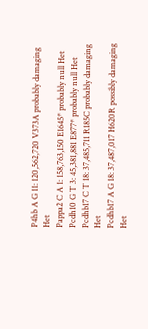P4hb A G 11: 120,562,720 V373A probably damaging Het
Pappa2 C A 1: 158,763,150 E1645* probably null Het
Pcdh10 G T 3: 45,381,881 E877* probably null Het
Pcdhb17 C T 18: 37,485,711 R185C probably damaging Het
Pcdhb17 A G 18: 37,487,017 H620R possibly damaging Het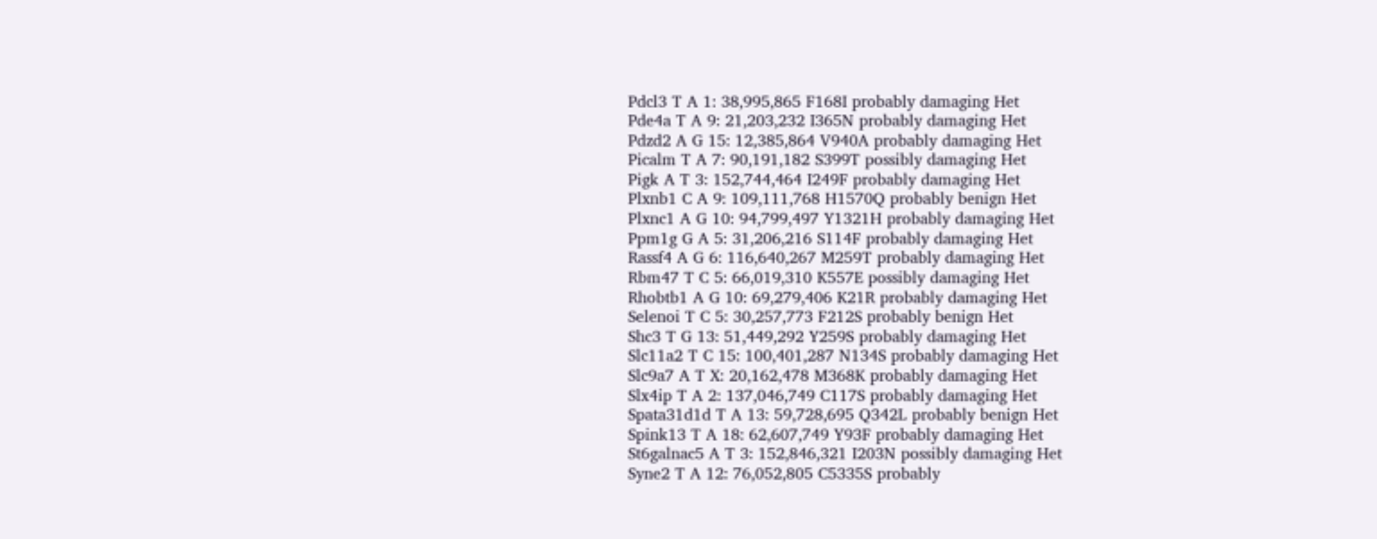Pdcl3 T A 1: 38,995,865 F168I probably damaging Het
Pde4a T A 9: 21,203,232 I365N probably damaging Het
Pdzd2 A G 15: 12,385,864 V940A probably damaging Het
Picalm T A 7: 90,191,182 S399T possibly damaging Het
Pigk A T 3: 152,744,464 I249F probably damaging Het
Plxnb1 C A 9: 109,111,768 H1570Q probably benign Het
Plxnc1 A G 10: 94,799,497 Y1321H probably damaging Het
Ppm1g G A 5: 31,206,216 S114F probably damaging Het
Rassf4 A G 6: 116,640,267 M259T probably damaging Het
Rbm47 T C 5: 66,019,310 K557E possibly damaging Het
Rhobtb1 A G 10: 69,279,406 K21R probably damaging Het
Selenoi T C 5: 30,257,773 F212S probably benign Het
Shc3 T G 13: 51,449,292 Y259S probably damaging Het
Slc11a2 T C 15: 100,401,287 N134S probably damaging Het
Slc9a7 A T X: 20,162,478 M368K probably damaging Het
Slx4ip T A 2: 137,046,749 C117S probably damaging Het
Spata31d1d T A 13: 59,728,695 Q342L probably benign Het
Spink13 T A 18: 62,607,749 Y93F probably damaging Het
St6galnac5 A T 3: 152,846,321 I203N possibly damaging Het
Syne2 T A 12: 76,052,805 C5335S probably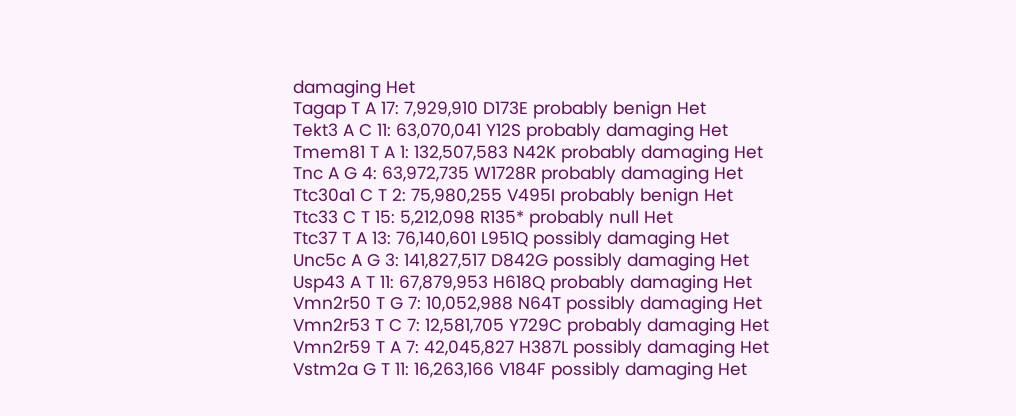damaging Het
Tagap T A 17: 7,929,910 D173E probably benign Het
Tekt3 A C 11: 63,070,041 Y12S probably damaging Het
Tmem81 T A 1: 132,507,583 N42K probably damaging Het
Tnc A G 4: 63,972,735 W1728R probably damaging Het
Ttc30a1 C T 2: 75,980,255 V495I probably benign Het
Ttc33 C T 15: 5,212,098 R135* probably null Het
Ttc37 T A 13: 76,140,601 L951Q possibly damaging Het
Unc5c A G 3: 141,827,517 D842G possibly damaging Het
Usp43 A T 11: 67,879,953 H618Q probably damaging Het
Vmn2r50 T G 7: 10,052,988 N64T possibly damaging Het
Vmn2r53 T C 7: 12,581,705 Y729C probably damaging Het
Vmn2r59 T A 7: 42,045,827 H387L possibly damaging Het
Vstm2a G T 11: 16,263,166 V184F possibly damaging Het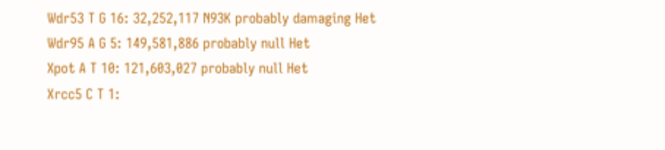Wdr53 T G 16: 32,252,117 N93K probably damaging Het
Wdr95 A G 5: 149,581,886 probably null Het
Xpot A T 10: 121,603,027 probably null Het
Xrcc5 C T 1: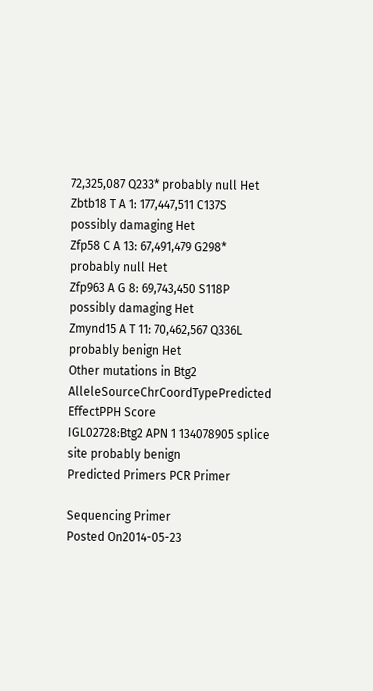72,325,087 Q233* probably null Het
Zbtb18 T A 1: 177,447,511 C137S possibly damaging Het
Zfp58 C A 13: 67,491,479 G298* probably null Het
Zfp963 A G 8: 69,743,450 S118P possibly damaging Het
Zmynd15 A T 11: 70,462,567 Q336L probably benign Het
Other mutations in Btg2
AlleleSourceChrCoordTypePredicted EffectPPH Score
IGL02728:Btg2 APN 1 134078905 splice site probably benign
Predicted Primers PCR Primer

Sequencing Primer
Posted On2014-05-23